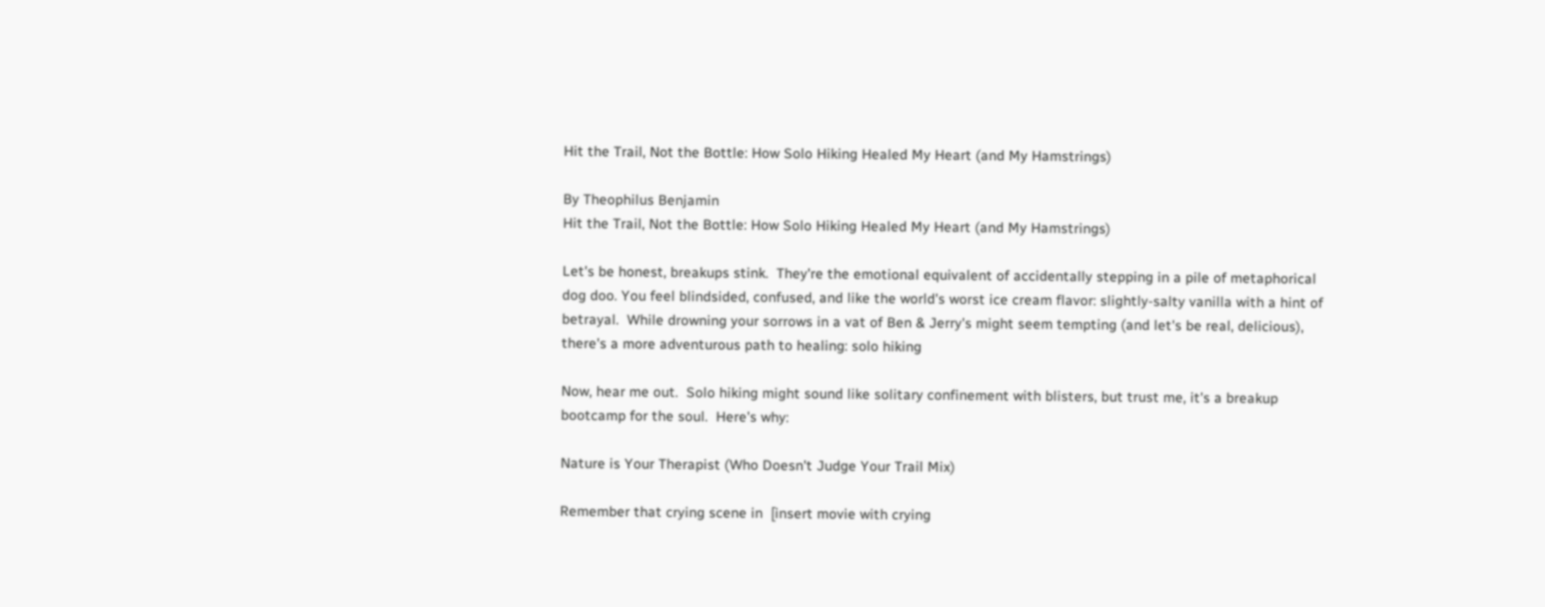Hit the Trail, Not the Bottle: How Solo Hiking Healed My Heart (and My Hamstrings)

By Theophilus Benjamin
Hit the Trail, Not the Bottle: How Solo Hiking Healed My Heart (and My Hamstrings)

Let's be honest, breakups stink.  They're the emotional equivalent of accidentally stepping in a pile of metaphorical dog doo. You feel blindsided, confused, and like the world's worst ice cream flavor: slightly-salty vanilla with a hint of betrayal.  While drowning your sorrows in a vat of Ben & Jerry's might seem tempting (and let's be real, delicious), there's a more adventurous path to healing: solo hiking

Now, hear me out.  Solo hiking might sound like solitary confinement with blisters, but trust me, it's a breakup bootcamp for the soul.  Here's why:

Nature is Your Therapist (Who Doesn't Judge Your Trail Mix)

Remember that crying scene in  [insert movie with crying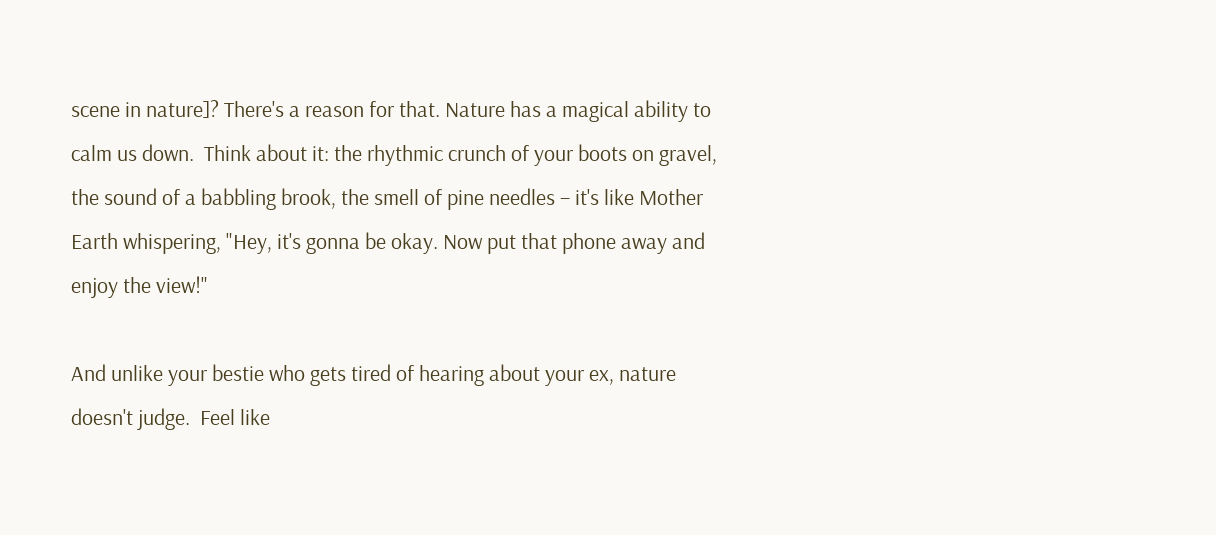scene in nature]? There's a reason for that. Nature has a magical ability to calm us down.  Think about it: the rhythmic crunch of your boots on gravel, the sound of a babbling brook, the smell of pine needles – it's like Mother Earth whispering, "Hey, it's gonna be okay. Now put that phone away and enjoy the view!"

And unlike your bestie who gets tired of hearing about your ex, nature doesn't judge.  Feel like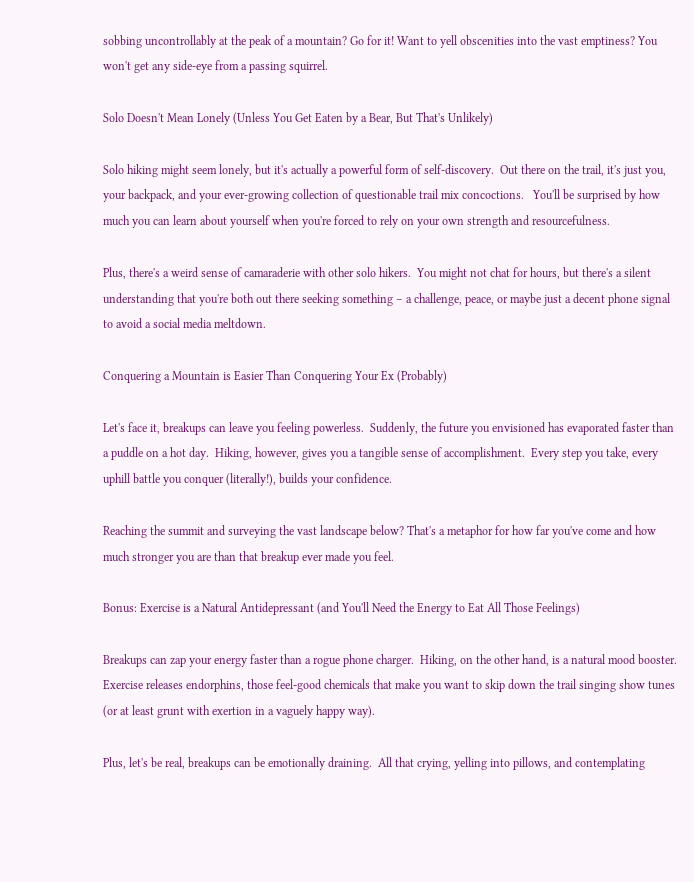sobbing uncontrollably at the peak of a mountain? Go for it! Want to yell obscenities into the vast emptiness? You won't get any side-eye from a passing squirrel.

Solo Doesn't Mean Lonely (Unless You Get Eaten by a Bear, But That's Unlikely)

Solo hiking might seem lonely, but it's actually a powerful form of self-discovery.  Out there on the trail, it's just you, your backpack, and your ever-growing collection of questionable trail mix concoctions.   You'll be surprised by how much you can learn about yourself when you're forced to rely on your own strength and resourcefulness.

Plus, there's a weird sense of camaraderie with other solo hikers.  You might not chat for hours, but there's a silent understanding that you're both out there seeking something – a challenge, peace, or maybe just a decent phone signal to avoid a social media meltdown.

Conquering a Mountain is Easier Than Conquering Your Ex (Probably)

Let's face it, breakups can leave you feeling powerless.  Suddenly, the future you envisioned has evaporated faster than a puddle on a hot day.  Hiking, however, gives you a tangible sense of accomplishment.  Every step you take, every uphill battle you conquer (literally!), builds your confidence.

Reaching the summit and surveying the vast landscape below? That's a metaphor for how far you've come and how much stronger you are than that breakup ever made you feel.

Bonus: Exercise is a Natural Antidepressant (and You'll Need the Energy to Eat All Those Feelings)

Breakups can zap your energy faster than a rogue phone charger.  Hiking, on the other hand, is a natural mood booster.  Exercise releases endorphins, those feel-good chemicals that make you want to skip down the trail singing show tunes (or at least grunt with exertion in a vaguely happy way).

Plus, let's be real, breakups can be emotionally draining.  All that crying, yelling into pillows, and contemplating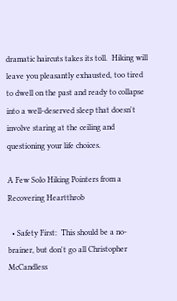dramatic haircuts takes its toll.  Hiking will leave you pleasantly exhausted, too tired to dwell on the past and ready to collapse into a well-deserved sleep that doesn't involve staring at the ceiling and questioning your life choices.

A Few Solo Hiking Pointers from a Recovering Heartthrob

  • Safety First:  This should be a no-brainer, but don't go all Christopher McCandless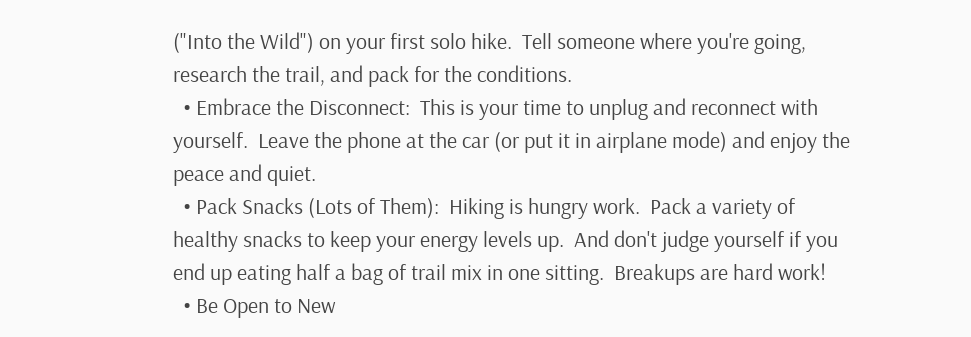("Into the Wild") on your first solo hike.  Tell someone where you're going, research the trail, and pack for the conditions.
  • Embrace the Disconnect:  This is your time to unplug and reconnect with yourself.  Leave the phone at the car (or put it in airplane mode) and enjoy the peace and quiet.
  • Pack Snacks (Lots of Them):  Hiking is hungry work.  Pack a variety of healthy snacks to keep your energy levels up.  And don't judge yourself if you end up eating half a bag of trail mix in one sitting.  Breakups are hard work!
  • Be Open to New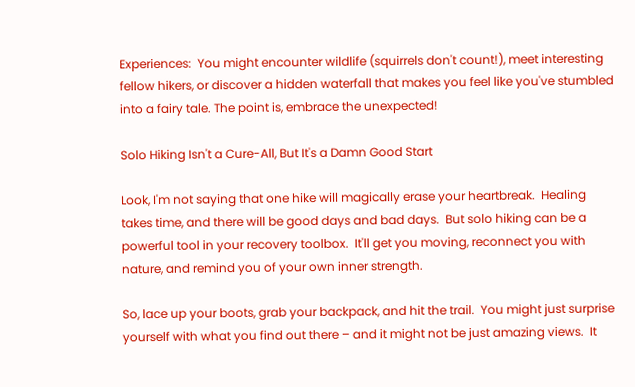Experiences:  You might encounter wildlife (squirrels don't count!), meet interesting fellow hikers, or discover a hidden waterfall that makes you feel like you've stumbled into a fairy tale. The point is, embrace the unexpected!

Solo Hiking Isn't a Cure-All, But It's a Damn Good Start

Look, I'm not saying that one hike will magically erase your heartbreak.  Healing takes time, and there will be good days and bad days.  But solo hiking can be a powerful tool in your recovery toolbox.  It'll get you moving, reconnect you with nature, and remind you of your own inner strength.

So, lace up your boots, grab your backpack, and hit the trail.  You might just surprise yourself with what you find out there – and it might not be just amazing views.  It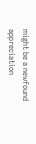might be a newfound appreciation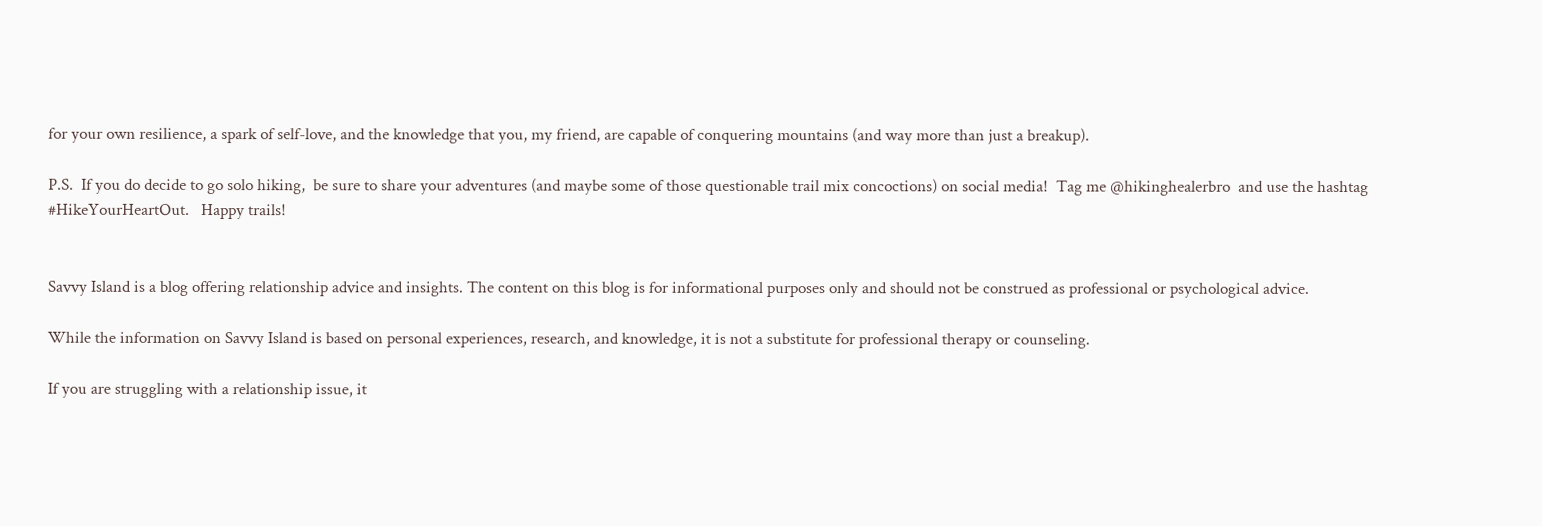for your own resilience, a spark of self-love, and the knowledge that you, my friend, are capable of conquering mountains (and way more than just a breakup).

P.S.  If you do decide to go solo hiking,  be sure to share your adventures (and maybe some of those questionable trail mix concoctions) on social media!  Tag me @hikinghealerbro  and use the hashtag #HikeYourHeartOut.   Happy trails!


Savvy Island is a blog offering relationship advice and insights. The content on this blog is for informational purposes only and should not be construed as professional or psychological advice.

While the information on Savvy Island is based on personal experiences, research, and knowledge, it is not a substitute for professional therapy or counseling.

If you are struggling with a relationship issue, it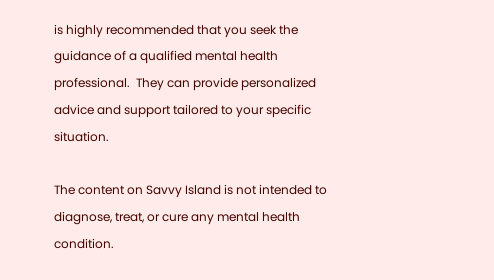is highly recommended that you seek the guidance of a qualified mental health professional.  They can provide personalized advice and support tailored to your specific situation.

The content on Savvy Island is not intended to diagnose, treat, or cure any mental health condition.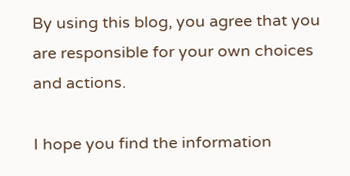By using this blog, you agree that you are responsible for your own choices and actions.

I hope you find the information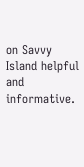on Savvy Island helpful and informative.